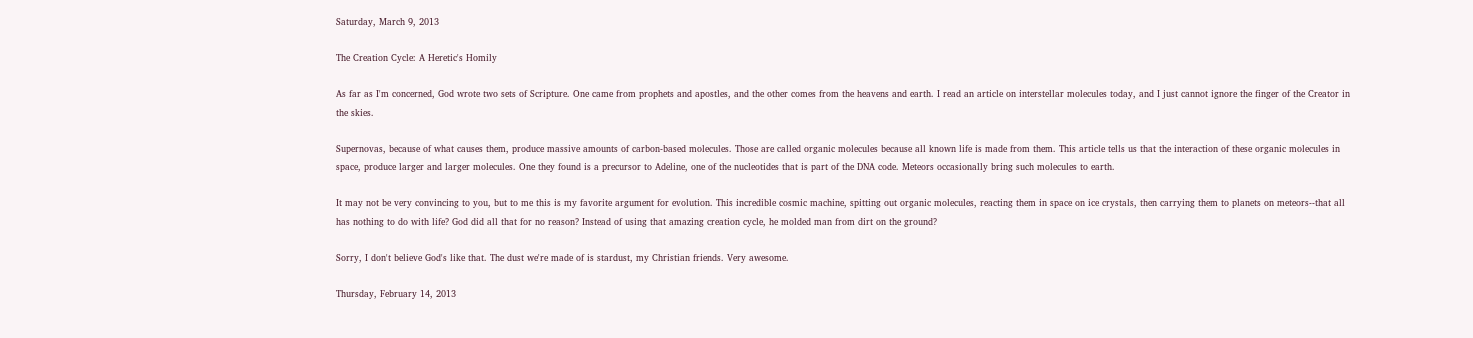Saturday, March 9, 2013

The Creation Cycle: A Heretic's Homily

As far as I'm concerned, God wrote two sets of Scripture. One came from prophets and apostles, and the other comes from the heavens and earth. I read an article on interstellar molecules today, and I just cannot ignore the finger of the Creator in the skies.

Supernovas, because of what causes them, produce massive amounts of carbon-based molecules. Those are called organic molecules because all known life is made from them. This article tells us that the interaction of these organic molecules in space, produce larger and larger molecules. One they found is a precursor to Adeline, one of the nucleotides that is part of the DNA code. Meteors occasionally bring such molecules to earth.

It may not be very convincing to you, but to me this is my favorite argument for evolution. This incredible cosmic machine, spitting out organic molecules, reacting them in space on ice crystals, then carrying them to planets on meteors--that all has nothing to do with life? God did all that for no reason? Instead of using that amazing creation cycle, he molded man from dirt on the ground?

Sorry, I don't believe God's like that. The dust we're made of is stardust, my Christian friends. Very awesome.

Thursday, February 14, 2013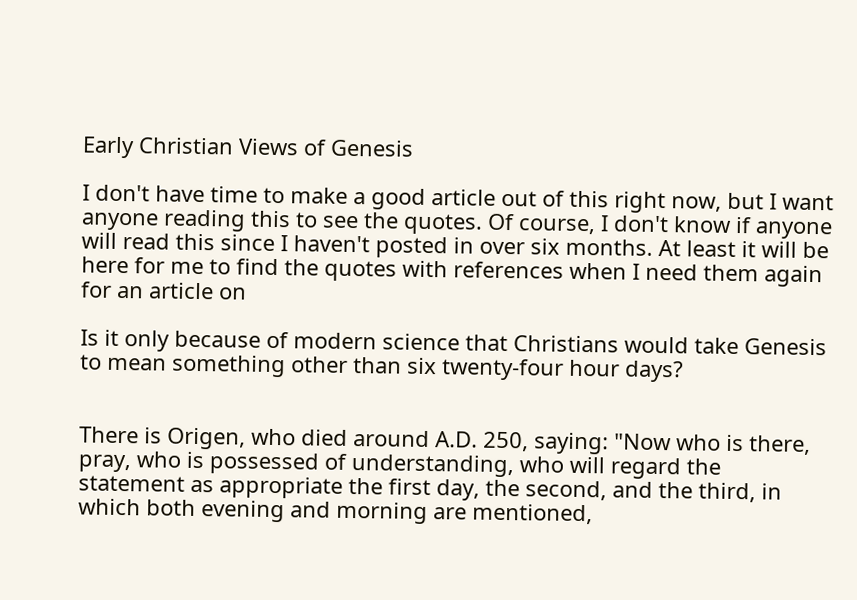Early Christian Views of Genesis

I don't have time to make a good article out of this right now, but I want anyone reading this to see the quotes. Of course, I don't know if anyone will read this since I haven't posted in over six months. At least it will be here for me to find the quotes with references when I need them again for an article on

Is it only because of modern science that Christians would take Genesis to mean something other than six twenty-four hour days?


There is Origen, who died around A.D. 250, saying: "Now who is there, pray, who is possessed of understanding, who will regard the statement as appropriate the first day, the second, and the third, in which both evening and morning are mentioned,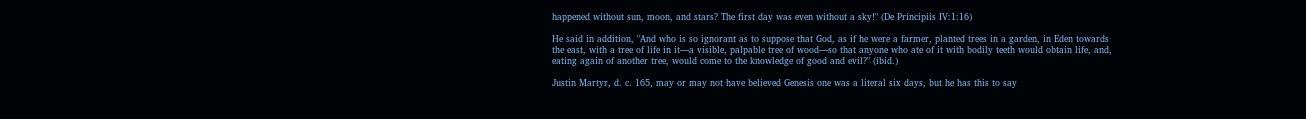happened without sun, moon, and stars? The first day was even without a sky!" (De Principiis IV:1:16)

He said in addition, "And who is so ignorant as to suppose that God, as if he were a farmer, planted trees in a garden, in Eden towards the east, with a tree of life in it—a visible, palpable tree of wood—so that anyone who ate of it with bodily teeth would obtain life, and, eating again of another tree, would come to the knowledge of good and evil?" (ibid.)

Justin Martyr, d. c. 165, may or may not have believed Genesis one was a literal six days, but he has this to say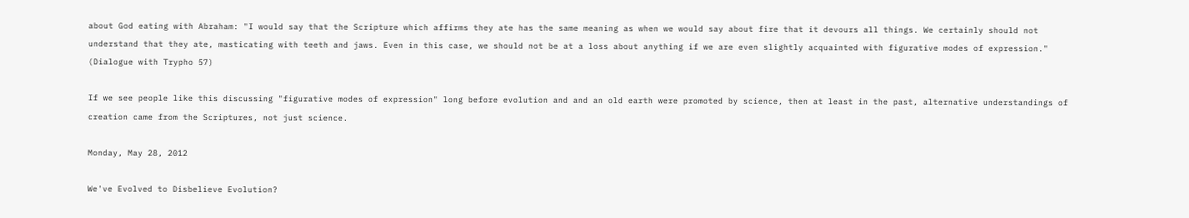about God eating with Abraham: "I would say that the Scripture which affirms they ate has the same meaning as when we would say about fire that it devours all things. We certainly should not understand that they ate, masticating with teeth and jaws. Even in this case, we should not be at a loss about anything if we are even slightly acquainted with figurative modes of expression." (Dialogue with Trypho 57)

If we see people like this discussing "figurative modes of expression" long before evolution and and an old earth were promoted by science, then at least in the past, alternative understandings of creation came from the Scriptures, not just science.

Monday, May 28, 2012

We've Evolved to Disbelieve Evolution?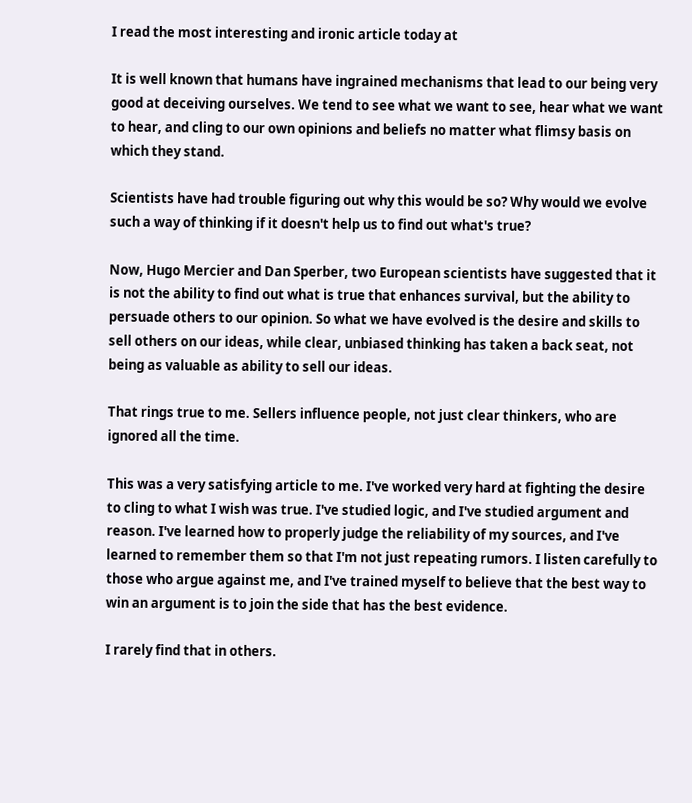I read the most interesting and ironic article today at

It is well known that humans have ingrained mechanisms that lead to our being very good at deceiving ourselves. We tend to see what we want to see, hear what we want to hear, and cling to our own opinions and beliefs no matter what flimsy basis on which they stand.

Scientists have had trouble figuring out why this would be so? Why would we evolve such a way of thinking if it doesn't help us to find out what's true?

Now, Hugo Mercier and Dan Sperber, two European scientists have suggested that it is not the ability to find out what is true that enhances survival, but the ability to persuade others to our opinion. So what we have evolved is the desire and skills to sell others on our ideas, while clear, unbiased thinking has taken a back seat, not being as valuable as ability to sell our ideas.

That rings true to me. Sellers influence people, not just clear thinkers, who are ignored all the time.

This was a very satisfying article to me. I've worked very hard at fighting the desire to cling to what I wish was true. I've studied logic, and I've studied argument and reason. I've learned how to properly judge the reliability of my sources, and I've learned to remember them so that I'm not just repeating rumors. I listen carefully to those who argue against me, and I've trained myself to believe that the best way to win an argument is to join the side that has the best evidence.

I rarely find that in others.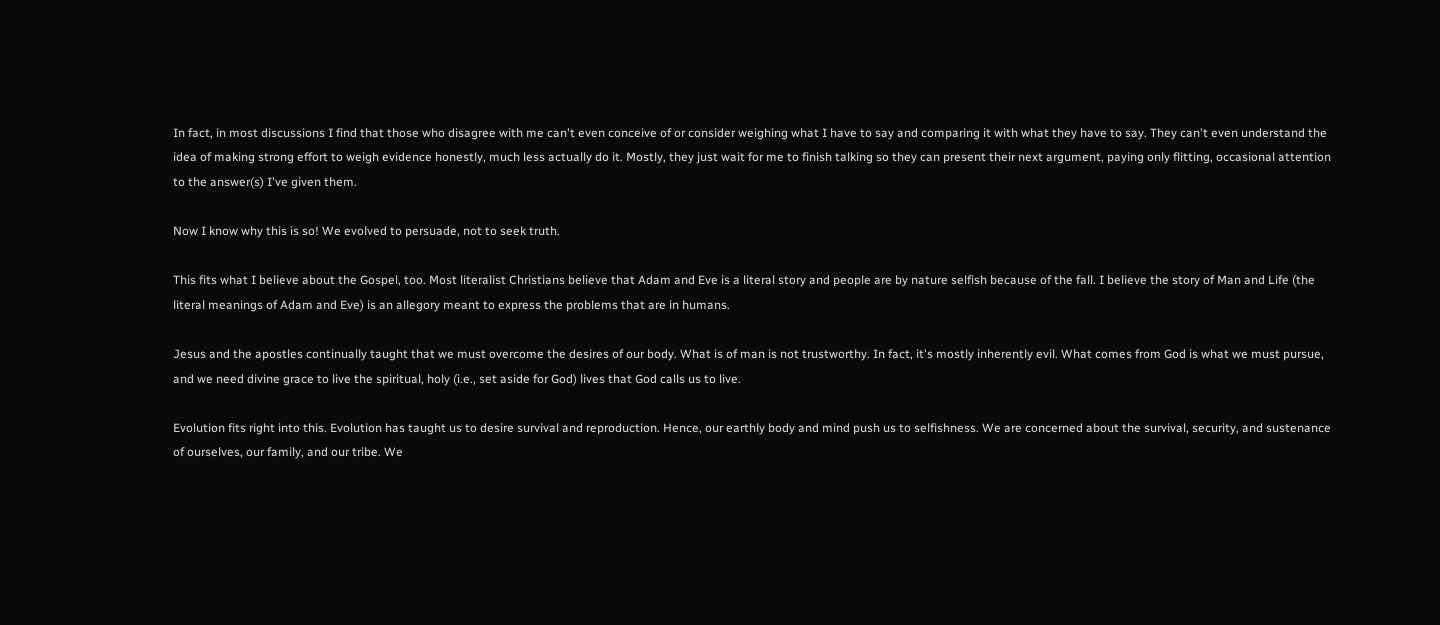In fact, in most discussions I find that those who disagree with me can't even conceive of or consider weighing what I have to say and comparing it with what they have to say. They can't even understand the idea of making strong effort to weigh evidence honestly, much less actually do it. Mostly, they just wait for me to finish talking so they can present their next argument, paying only flitting, occasional attention to the answer(s) I've given them.

Now I know why this is so! We evolved to persuade, not to seek truth.

This fits what I believe about the Gospel, too. Most literalist Christians believe that Adam and Eve is a literal story and people are by nature selfish because of the fall. I believe the story of Man and Life (the literal meanings of Adam and Eve) is an allegory meant to express the problems that are in humans.

Jesus and the apostles continually taught that we must overcome the desires of our body. What is of man is not trustworthy. In fact, it's mostly inherently evil. What comes from God is what we must pursue, and we need divine grace to live the spiritual, holy (i.e., set aside for God) lives that God calls us to live.

Evolution fits right into this. Evolution has taught us to desire survival and reproduction. Hence, our earthly body and mind push us to selfishness. We are concerned about the survival, security, and sustenance of ourselves, our family, and our tribe. We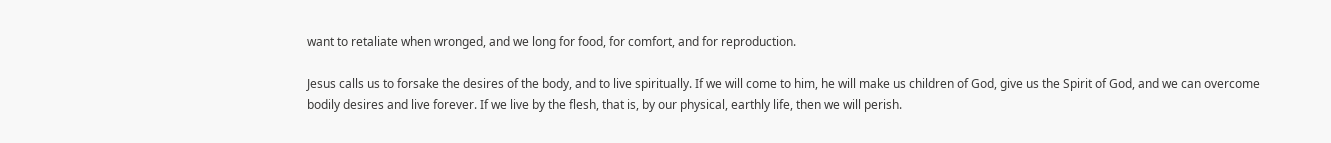want to retaliate when wronged, and we long for food, for comfort, and for reproduction.

Jesus calls us to forsake the desires of the body, and to live spiritually. If we will come to him, he will make us children of God, give us the Spirit of God, and we can overcome bodily desires and live forever. If we live by the flesh, that is, by our physical, earthly life, then we will perish.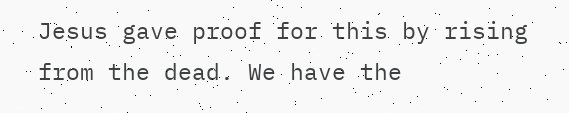Jesus gave proof for this by rising from the dead. We have the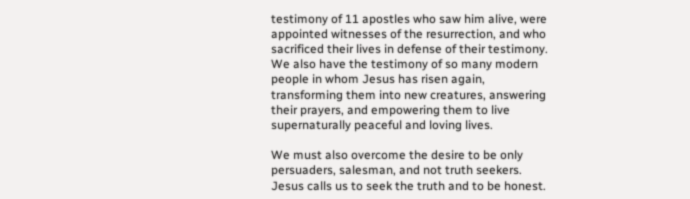testimony of 11 apostles who saw him alive, were appointed witnesses of the resurrection, and who sacrificed their lives in defense of their testimony. We also have the testimony of so many modern people in whom Jesus has risen again, transforming them into new creatures, answering their prayers, and empowering them to live supernaturally peaceful and loving lives.

We must also overcome the desire to be only persuaders, salesman, and not truth seekers. Jesus calls us to seek the truth and to be honest.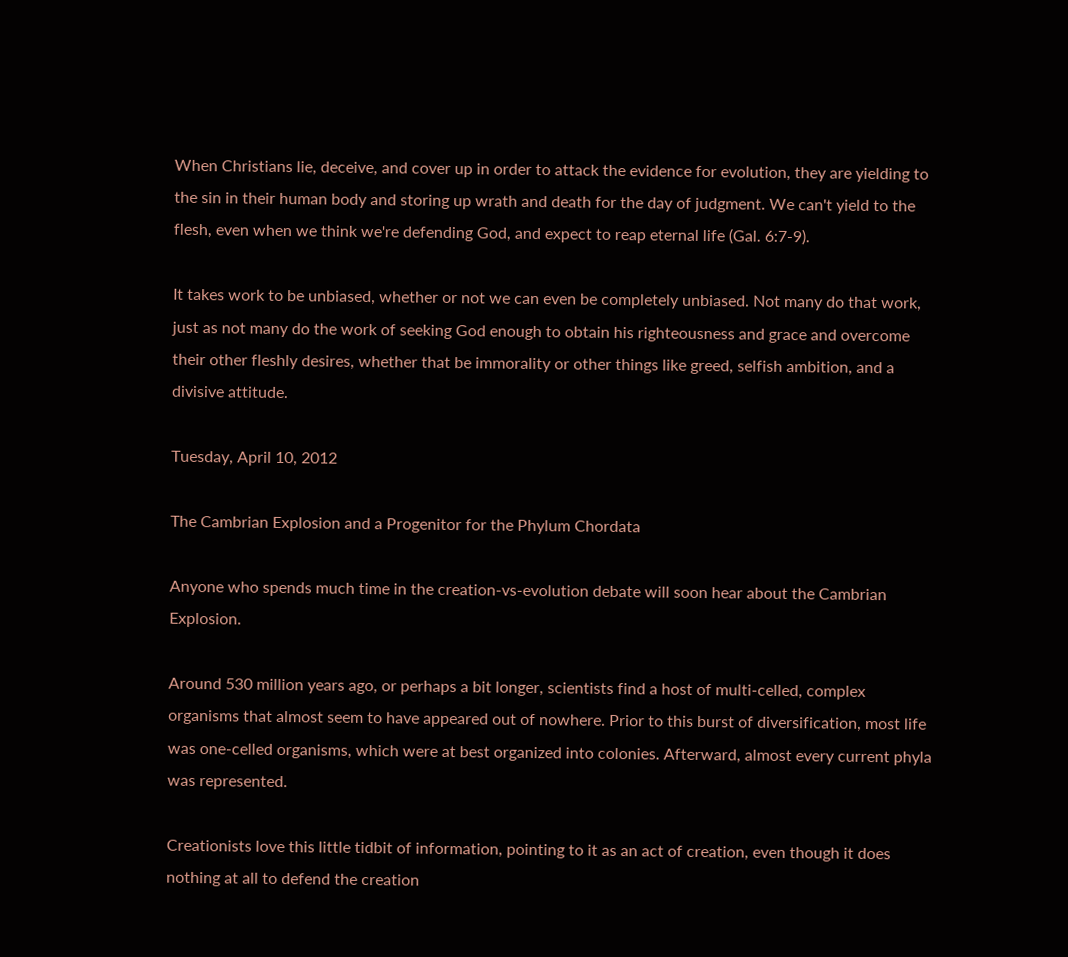When Christians lie, deceive, and cover up in order to attack the evidence for evolution, they are yielding to the sin in their human body and storing up wrath and death for the day of judgment. We can't yield to the flesh, even when we think we're defending God, and expect to reap eternal life (Gal. 6:7-9).

It takes work to be unbiased, whether or not we can even be completely unbiased. Not many do that work, just as not many do the work of seeking God enough to obtain his righteousness and grace and overcome their other fleshly desires, whether that be immorality or other things like greed, selfish ambition, and a divisive attitude.

Tuesday, April 10, 2012

The Cambrian Explosion and a Progenitor for the Phylum Chordata

Anyone who spends much time in the creation-vs-evolution debate will soon hear about the Cambrian Explosion.

Around 530 million years ago, or perhaps a bit longer, scientists find a host of multi-celled, complex organisms that almost seem to have appeared out of nowhere. Prior to this burst of diversification, most life was one-celled organisms, which were at best organized into colonies. Afterward, almost every current phyla was represented.

Creationists love this little tidbit of information, pointing to it as an act of creation, even though it does nothing at all to defend the creation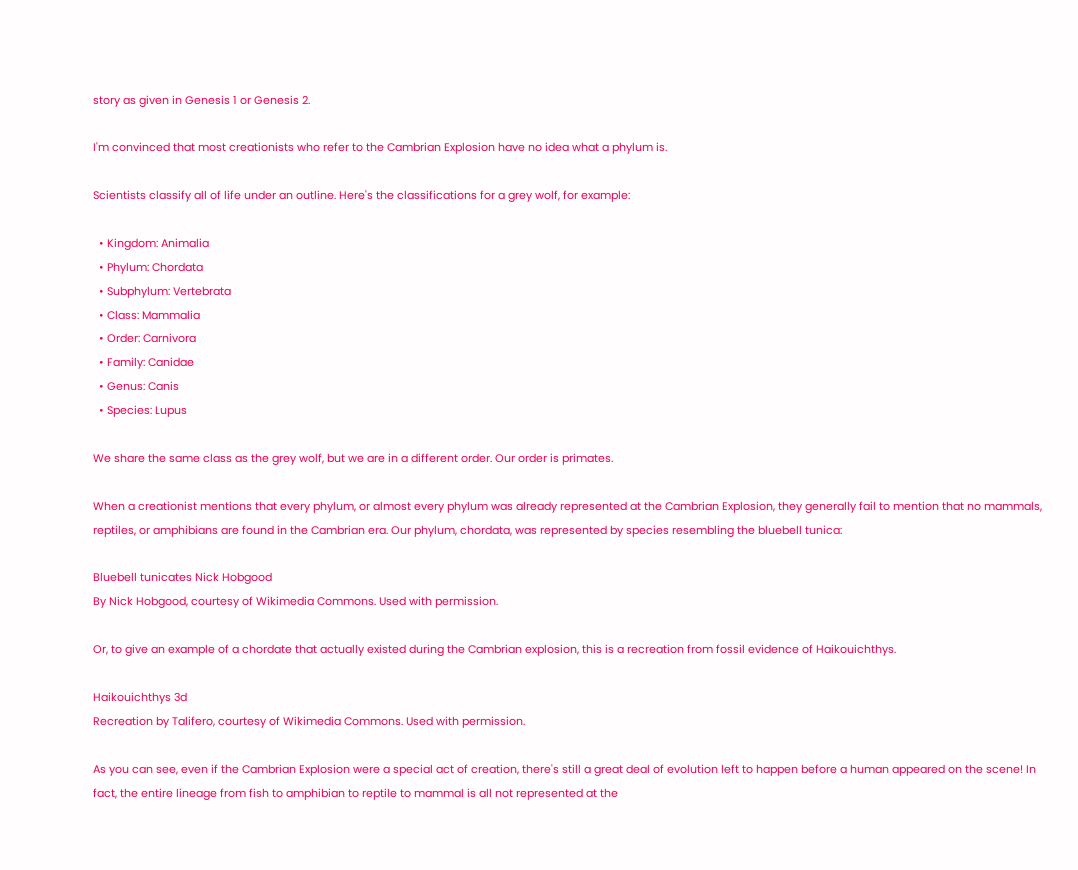story as given in Genesis 1 or Genesis 2.

I'm convinced that most creationists who refer to the Cambrian Explosion have no idea what a phylum is.

Scientists classify all of life under an outline. Here's the classifications for a grey wolf, for example:

  • Kingdom: Animalia
  • Phylum: Chordata
  • Subphylum: Vertebrata
  • Class: Mammalia
  • Order: Carnivora
  • Family: Canidae
  • Genus: Canis
  • Species: Lupus

We share the same class as the grey wolf, but we are in a different order. Our order is primates.

When a creationist mentions that every phylum, or almost every phylum was already represented at the Cambrian Explosion, they generally fail to mention that no mammals, reptiles, or amphibians are found in the Cambrian era. Our phylum, chordata, was represented by species resembling the bluebell tunica:

Bluebell tunicates Nick Hobgood
By Nick Hobgood, courtesy of Wikimedia Commons. Used with permission.

Or, to give an example of a chordate that actually existed during the Cambrian explosion, this is a recreation from fossil evidence of Haikouichthys.

Haikouichthys 3d
Recreation by Talifero, courtesy of Wikimedia Commons. Used with permission.

As you can see, even if the Cambrian Explosion were a special act of creation, there's still a great deal of evolution left to happen before a human appeared on the scene! In fact, the entire lineage from fish to amphibian to reptile to mammal is all not represented at the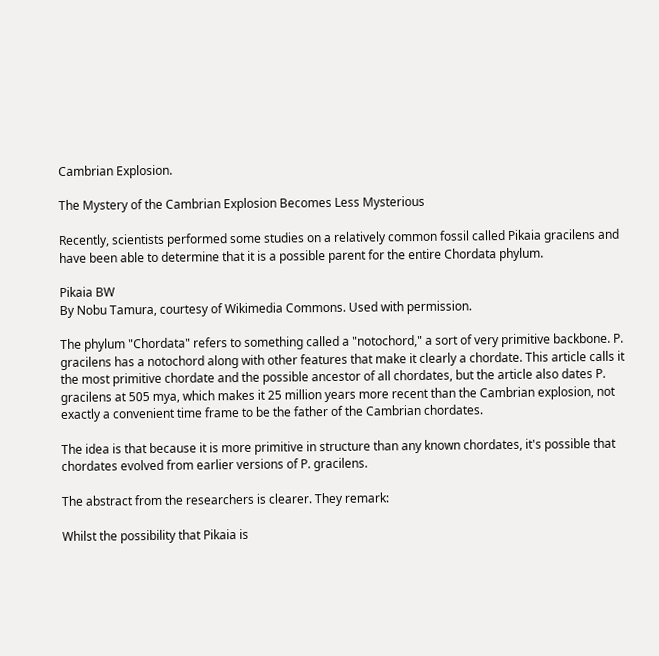Cambrian Explosion.

The Mystery of the Cambrian Explosion Becomes Less Mysterious

Recently, scientists performed some studies on a relatively common fossil called Pikaia gracilens and have been able to determine that it is a possible parent for the entire Chordata phylum.

Pikaia BW
By Nobu Tamura, courtesy of Wikimedia Commons. Used with permission.

The phylum "Chordata" refers to something called a "notochord," a sort of very primitive backbone. P. gracilens has a notochord along with other features that make it clearly a chordate. This article calls it the most primitive chordate and the possible ancestor of all chordates, but the article also dates P. gracilens at 505 mya, which makes it 25 million years more recent than the Cambrian explosion, not exactly a convenient time frame to be the father of the Cambrian chordates.

The idea is that because it is more primitive in structure than any known chordates, it's possible that chordates evolved from earlier versions of P. gracilens.

The abstract from the researchers is clearer. They remark:

Whilst the possibility that Pikaia is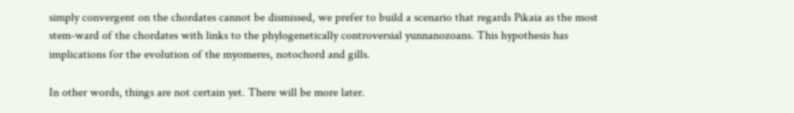simply convergent on the chordates cannot be dismissed, we prefer to build a scenario that regards Pikaia as the most stem-ward of the chordates with links to the phylogenetically controversial yunnanozoans. This hypothesis has implications for the evolution of the myomeres, notochord and gills.

In other words, things are not certain yet. There will be more later.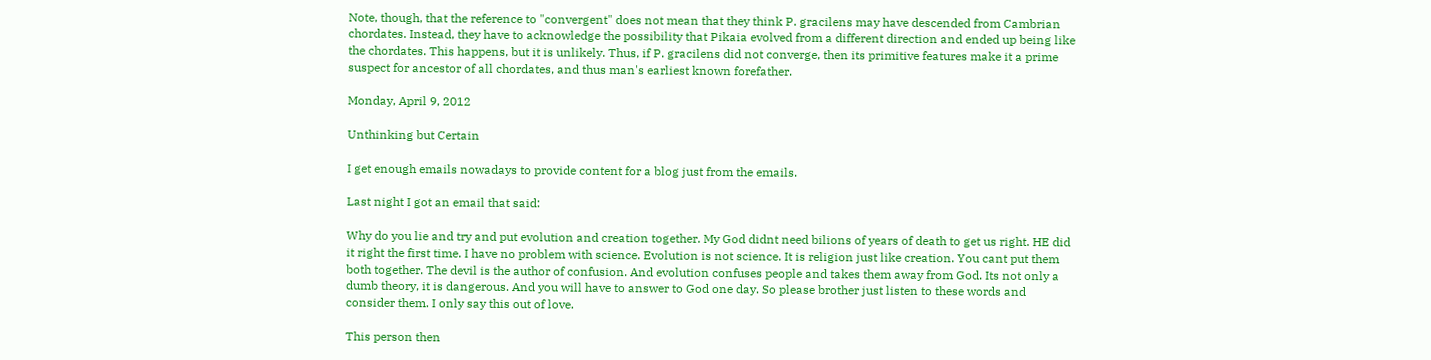Note, though, that the reference to "convergent" does not mean that they think P. gracilens may have descended from Cambrian chordates. Instead, they have to acknowledge the possibility that Pikaia evolved from a different direction and ended up being like the chordates. This happens, but it is unlikely. Thus, if P. gracilens did not converge, then its primitive features make it a prime suspect for ancestor of all chordates, and thus man's earliest known forefather.

Monday, April 9, 2012

Unthinking but Certain

I get enough emails nowadays to provide content for a blog just from the emails.

Last night I got an email that said:

Why do you lie and try and put evolution and creation together. My God didnt need bilions of years of death to get us right. HE did it right the first time. I have no problem with science. Evolution is not science. It is religion just like creation. You cant put them both together. The devil is the author of confusion. And evolution confuses people and takes them away from God. Its not only a dumb theory, it is dangerous. And you will have to answer to God one day. So please brother just listen to these words and consider them. I only say this out of love.

This person then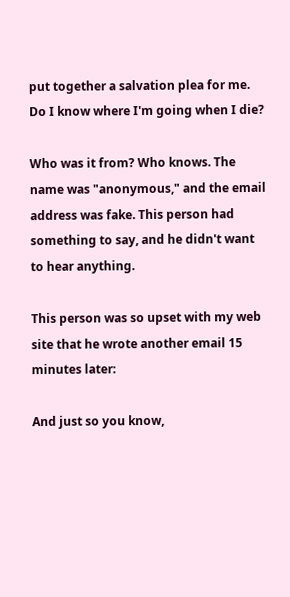put together a salvation plea for me. Do I know where I'm going when I die?

Who was it from? Who knows. The name was "anonymous," and the email address was fake. This person had something to say, and he didn't want to hear anything.

This person was so upset with my web site that he wrote another email 15 minutes later:

And just so you know,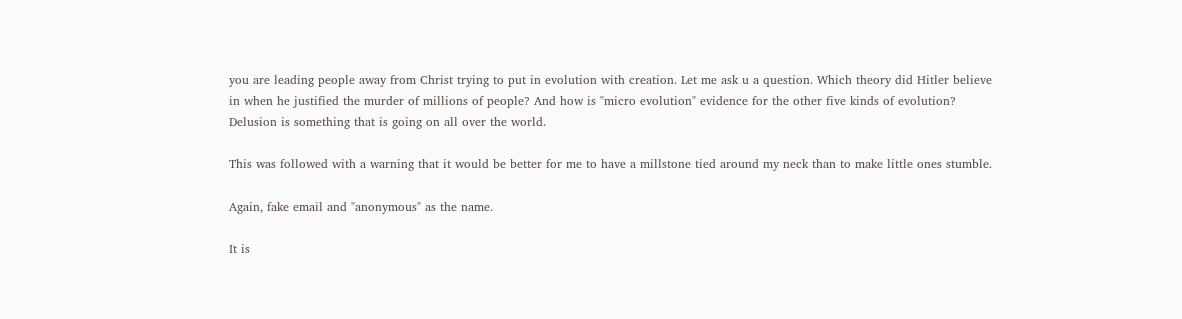you are leading people away from Christ trying to put in evolution with creation. Let me ask u a question. Which theory did Hitler believe in when he justified the murder of millions of people? And how is "micro evolution" evidence for the other five kinds of evolution? Delusion is something that is going on all over the world.

This was followed with a warning that it would be better for me to have a millstone tied around my neck than to make little ones stumble.

Again, fake email and "anonymous" as the name.

It is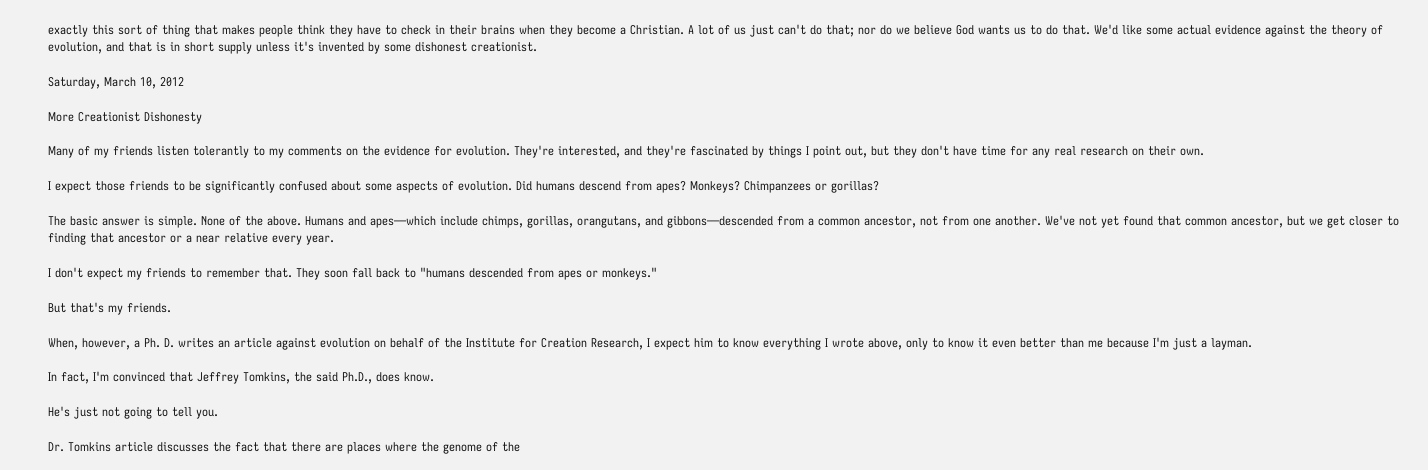exactly this sort of thing that makes people think they have to check in their brains when they become a Christian. A lot of us just can't do that; nor do we believe God wants us to do that. We'd like some actual evidence against the theory of evolution, and that is in short supply unless it's invented by some dishonest creationist.

Saturday, March 10, 2012

More Creationist Dishonesty

Many of my friends listen tolerantly to my comments on the evidence for evolution. They're interested, and they're fascinated by things I point out, but they don't have time for any real research on their own.

I expect those friends to be significantly confused about some aspects of evolution. Did humans descend from apes? Monkeys? Chimpanzees or gorillas?

The basic answer is simple. None of the above. Humans and apes—which include chimps, gorillas, orangutans, and gibbons—descended from a common ancestor, not from one another. We've not yet found that common ancestor, but we get closer to finding that ancestor or a near relative every year.

I don't expect my friends to remember that. They soon fall back to "humans descended from apes or monkeys."

But that's my friends.

When, however, a Ph. D. writes an article against evolution on behalf of the Institute for Creation Research, I expect him to know everything I wrote above, only to know it even better than me because I'm just a layman.

In fact, I'm convinced that Jeffrey Tomkins, the said Ph.D., does know.

He's just not going to tell you.

Dr. Tomkins article discusses the fact that there are places where the genome of the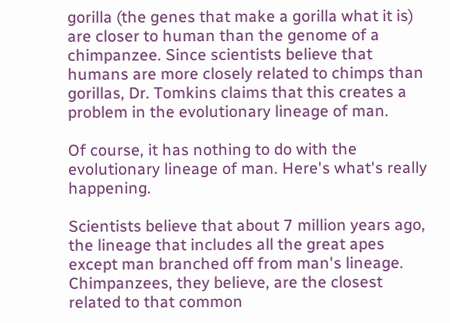gorilla (the genes that make a gorilla what it is) are closer to human than the genome of a chimpanzee. Since scientists believe that humans are more closely related to chimps than gorillas, Dr. Tomkins claims that this creates a problem in the evolutionary lineage of man.

Of course, it has nothing to do with the evolutionary lineage of man. Here's what's really happening.

Scientists believe that about 7 million years ago, the lineage that includes all the great apes except man branched off from man's lineage. Chimpanzees, they believe, are the closest related to that common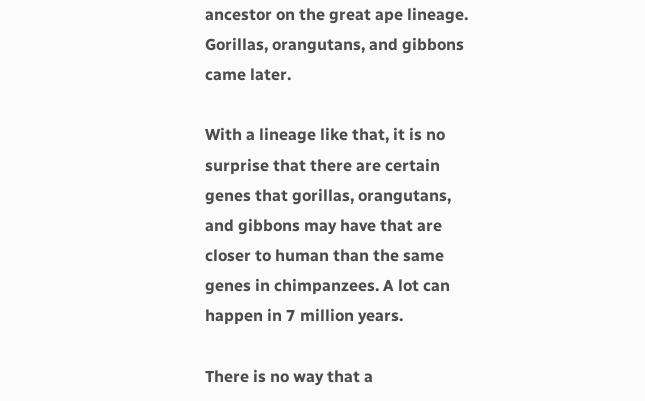ancestor on the great ape lineage. Gorillas, orangutans, and gibbons came later.

With a lineage like that, it is no surprise that there are certain genes that gorillas, orangutans, and gibbons may have that are closer to human than the same genes in chimpanzees. A lot can happen in 7 million years.

There is no way that a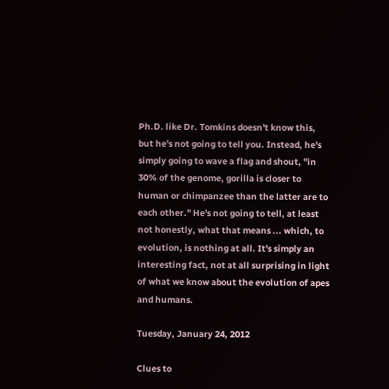Ph.D. like Dr. Tomkins doesn't know this, but he's not going to tell you. Instead, he's simply going to wave a flag and shout, "in 30% of the genome, gorilla is closer to human or chimpanzee than the latter are to each other." He's not going to tell, at least not honestly, what that means ... which, to evolution, is nothing at all. It's simply an interesting fact, not at all surprising in light of what we know about the evolution of apes and humans.

Tuesday, January 24, 2012

Clues to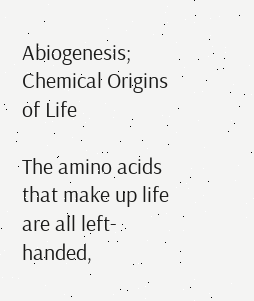Abiogenesis; Chemical Origins of Life

The amino acids that make up life are all left-handed,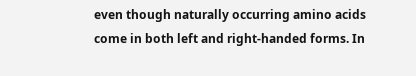even though naturally occurring amino acids come in both left and right-handed forms. In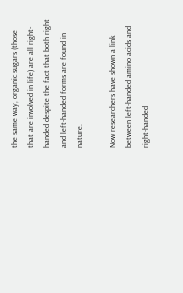the same way, organic sugars (those that are involved in life) are all right-handed despite the fact that both right and left-handed forms are found in nature.

Now researchers have shown a link between left-handed amino acids and right-handed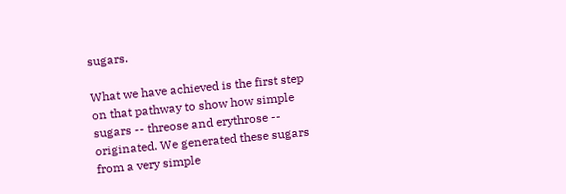sugars.

What we have achieved is the first step on that pathway to show how simple sugars -- threose and erythrose -- originated. We generated these sugars from a very simple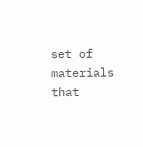set of materials that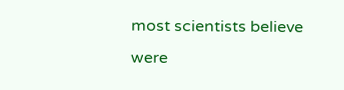most scientists believe were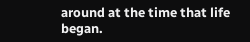around at the time that life began.